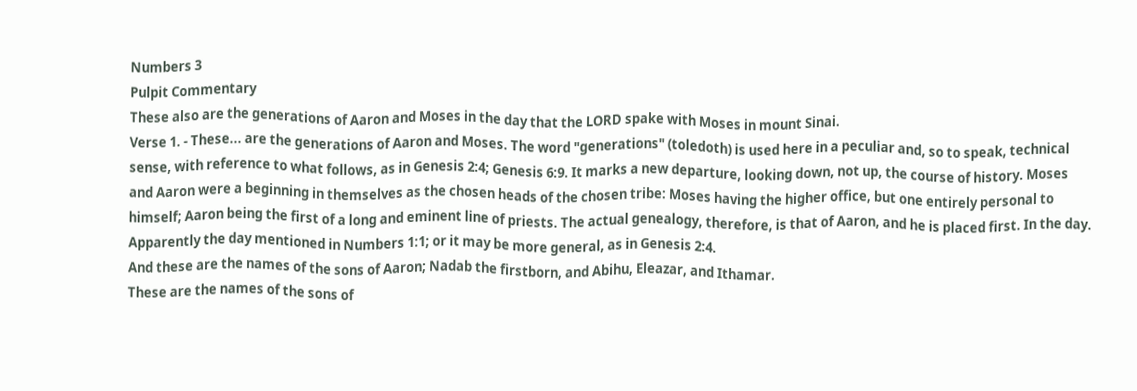Numbers 3
Pulpit Commentary
These also are the generations of Aaron and Moses in the day that the LORD spake with Moses in mount Sinai.
Verse 1. - These... are the generations of Aaron and Moses. The word "generations" (toledoth) is used here in a peculiar and, so to speak, technical sense, with reference to what follows, as in Genesis 2:4; Genesis 6:9. It marks a new departure, looking down, not up, the course of history. Moses and Aaron were a beginning in themselves as the chosen heads of the chosen tribe: Moses having the higher office, but one entirely personal to himself; Aaron being the first of a long and eminent line of priests. The actual genealogy, therefore, is that of Aaron, and he is placed first. In the day. Apparently the day mentioned in Numbers 1:1; or it may be more general, as in Genesis 2:4.
And these are the names of the sons of Aaron; Nadab the firstborn, and Abihu, Eleazar, and Ithamar.
These are the names of the sons of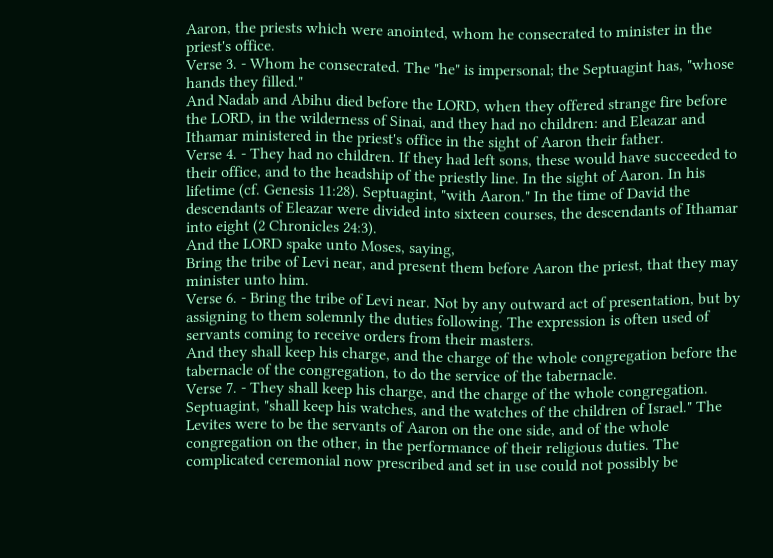Aaron, the priests which were anointed, whom he consecrated to minister in the priest's office.
Verse 3. - Whom he consecrated. The "he" is impersonal; the Septuagint has, "whose hands they filled."
And Nadab and Abihu died before the LORD, when they offered strange fire before the LORD, in the wilderness of Sinai, and they had no children: and Eleazar and Ithamar ministered in the priest's office in the sight of Aaron their father.
Verse 4. - They had no children. If they had left sons, these would have succeeded to their office, and to the headship of the priestly line. In the sight of Aaron. In his lifetime (cf. Genesis 11:28). Septuagint, "with Aaron." In the time of David the descendants of Eleazar were divided into sixteen courses, the descendants of Ithamar into eight (2 Chronicles 24:3).
And the LORD spake unto Moses, saying,
Bring the tribe of Levi near, and present them before Aaron the priest, that they may minister unto him.
Verse 6. - Bring the tribe of Levi near. Not by any outward act of presentation, but by assigning to them solemnly the duties following. The expression is often used of servants coming to receive orders from their masters.
And they shall keep his charge, and the charge of the whole congregation before the tabernacle of the congregation, to do the service of the tabernacle.
Verse 7. - They shall keep his charge, and the charge of the whole congregation. Septuagint, "shall keep his watches, and the watches of the children of Israel." The Levites were to be the servants of Aaron on the one side, and of the whole congregation on the other, in the performance of their religious duties. The complicated ceremonial now prescribed and set in use could not possibly be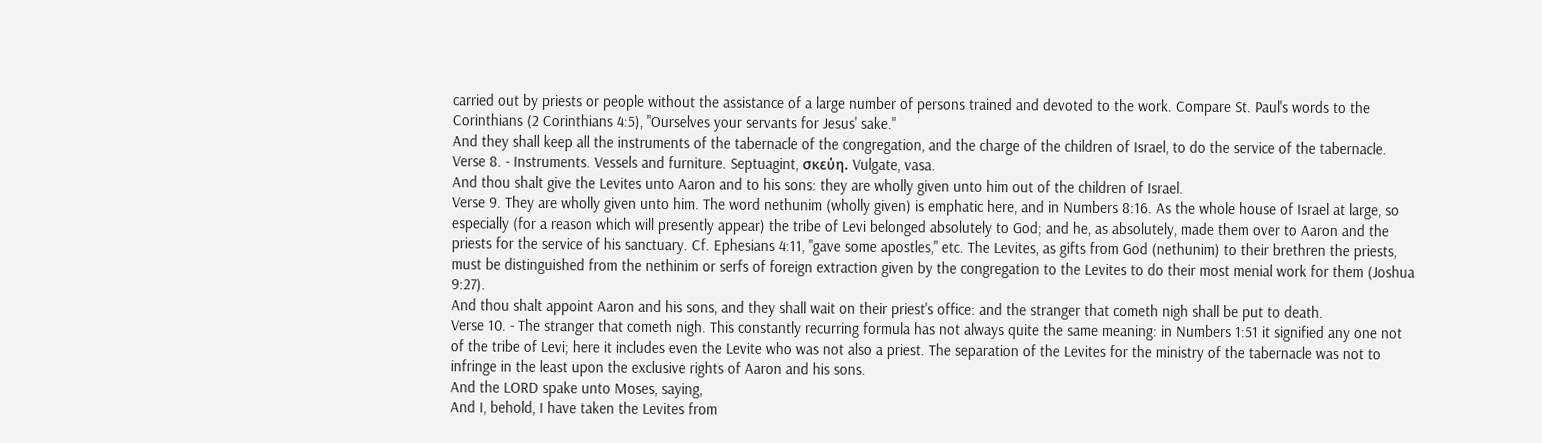carried out by priests or people without the assistance of a large number of persons trained and devoted to the work. Compare St. Paul's words to the Corinthians (2 Corinthians 4:5), "Ourselves your servants for Jesus' sake."
And they shall keep all the instruments of the tabernacle of the congregation, and the charge of the children of Israel, to do the service of the tabernacle.
Verse 8. - Instruments. Vessels and furniture. Septuagint, σκεύη. Vulgate, vasa.
And thou shalt give the Levites unto Aaron and to his sons: they are wholly given unto him out of the children of Israel.
Verse 9. They are wholly given unto him. The word nethunim (wholly given) is emphatic here, and in Numbers 8:16. As the whole house of Israel at large, so especially (for a reason which will presently appear) the tribe of Levi belonged absolutely to God; and he, as absolutely, made them over to Aaron and the priests for the service of his sanctuary. Cf. Ephesians 4:11, "gave some apostles," etc. The Levites, as gifts from God (nethunim) to their brethren the priests, must be distinguished from the nethinim or serfs of foreign extraction given by the congregation to the Levites to do their most menial work for them (Joshua 9:27).
And thou shalt appoint Aaron and his sons, and they shall wait on their priest's office: and the stranger that cometh nigh shall be put to death.
Verse 10. - The stranger that cometh nigh. This constantly recurring formula has not always quite the same meaning: in Numbers 1:51 it signified any one not of the tribe of Levi; here it includes even the Levite who was not also a priest. The separation of the Levites for the ministry of the tabernacle was not to infringe in the least upon the exclusive rights of Aaron and his sons.
And the LORD spake unto Moses, saying,
And I, behold, I have taken the Levites from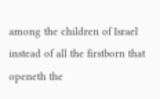among the children of Israel instead of all the firstborn that openeth the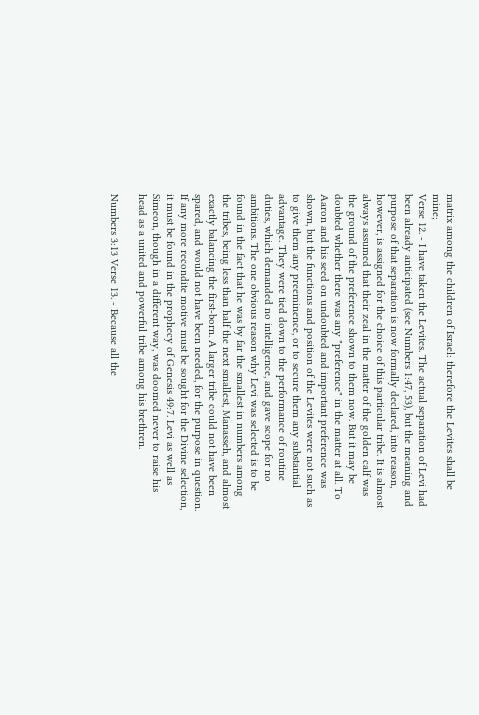matrix among the children of Israel: therefore the Levites shall be mine;
Verse 12. - I have taken the Levites. The actual separation of Levi had been already anticipated (see Numbers 1:47, 53), but the meaning and purpose of that separation is now formally declared, into reason, however, is assigned for the choice of this particular tribe. It is almost always assumed that their zeal in the matter of the golden calf was the ground of the preference shown to them now. But it may be doubted whether there was any "preference" in the matter at all. To Aaron and his seed on undoubted and important preference was shown, but the functions and position of the Levites were not such as to give them any preeminence, or to secure them any substantial advantage. They were tied down to the performance of routine duties, which demanded no intelligence, and gave scope for no ambitions. The one obvious reason why Levi was selected is to be found in the fact that he was by far the smallest in numbers among the tribes, being less than half the next smallest, Manasseh, and almost exactly balancing the first-born. A larger tribe could not have been spared, and would not have been needed, for the purpose in question. If any more recondite motive must be sought for the Divine selection, it must be found in the prophecy of Genesis 49:7. Levi as well as Simeon, though in a different way, was doomed never to raise his head as a united and powerful tribe among his brethren.

Numbers 3:13 Verse 13. - Because all the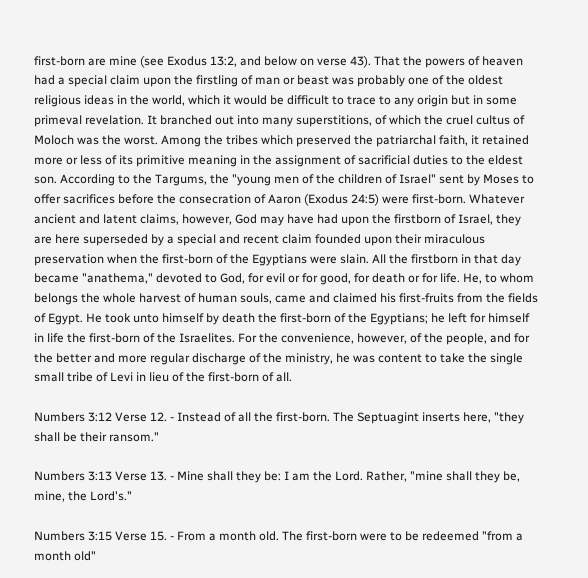first-born are mine (see Exodus 13:2, and below on verse 43). That the powers of heaven had a special claim upon the firstling of man or beast was probably one of the oldest religious ideas in the world, which it would be difficult to trace to any origin but in some primeval revelation. It branched out into many superstitions, of which the cruel cultus of Moloch was the worst. Among the tribes which preserved the patriarchal faith, it retained more or less of its primitive meaning in the assignment of sacrificial duties to the eldest son. According to the Targums, the "young men of the children of Israel" sent by Moses to offer sacrifices before the consecration of Aaron (Exodus 24:5) were first-born. Whatever ancient and latent claims, however, God may have had upon the firstborn of Israel, they are here superseded by a special and recent claim founded upon their miraculous preservation when the first-born of the Egyptians were slain. All the firstborn in that day became "anathema," devoted to God, for evil or for good, for death or for life. He, to whom belongs the whole harvest of human souls, came and claimed his first-fruits from the fields of Egypt. He took unto himself by death the first-born of the Egyptians; he left for himself in life the first-born of the Israelites. For the convenience, however, of the people, and for the better and more regular discharge of the ministry, he was content to take the single small tribe of Levi in lieu of the first-born of all.

Numbers 3:12 Verse 12. - Instead of all the first-born. The Septuagint inserts here, "they shall be their ransom."

Numbers 3:13 Verse 13. - Mine shall they be: I am the Lord. Rather, "mine shall they be, mine, the Lord's."

Numbers 3:15 Verse 15. - From a month old. The first-born were to be redeemed "from a month old"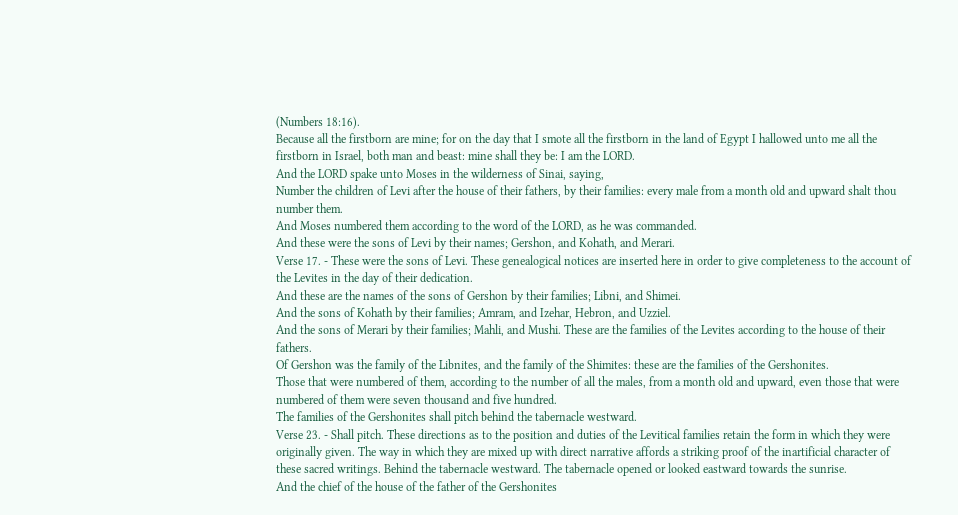(Numbers 18:16).
Because all the firstborn are mine; for on the day that I smote all the firstborn in the land of Egypt I hallowed unto me all the firstborn in Israel, both man and beast: mine shall they be: I am the LORD.
And the LORD spake unto Moses in the wilderness of Sinai, saying,
Number the children of Levi after the house of their fathers, by their families: every male from a month old and upward shalt thou number them.
And Moses numbered them according to the word of the LORD, as he was commanded.
And these were the sons of Levi by their names; Gershon, and Kohath, and Merari.
Verse 17. - These were the sons of Levi. These genealogical notices are inserted here in order to give completeness to the account of the Levites in the day of their dedication.
And these are the names of the sons of Gershon by their families; Libni, and Shimei.
And the sons of Kohath by their families; Amram, and Izehar, Hebron, and Uzziel.
And the sons of Merari by their families; Mahli, and Mushi. These are the families of the Levites according to the house of their fathers.
Of Gershon was the family of the Libnites, and the family of the Shimites: these are the families of the Gershonites.
Those that were numbered of them, according to the number of all the males, from a month old and upward, even those that were numbered of them were seven thousand and five hundred.
The families of the Gershonites shall pitch behind the tabernacle westward.
Verse 23. - Shall pitch. These directions as to the position and duties of the Levitical families retain the form in which they were originally given. The way in which they are mixed up with direct narrative affords a striking proof of the inartificial character of these sacred writings. Behind the tabernacle westward. The tabernacle opened or looked eastward towards the sunrise.
And the chief of the house of the father of the Gershonites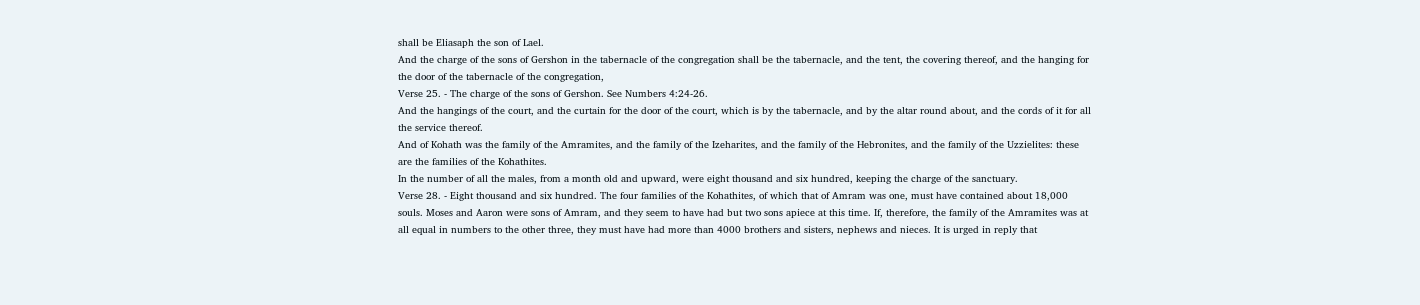shall be Eliasaph the son of Lael.
And the charge of the sons of Gershon in the tabernacle of the congregation shall be the tabernacle, and the tent, the covering thereof, and the hanging for the door of the tabernacle of the congregation,
Verse 25. - The charge of the sons of Gershon. See Numbers 4:24-26.
And the hangings of the court, and the curtain for the door of the court, which is by the tabernacle, and by the altar round about, and the cords of it for all the service thereof.
And of Kohath was the family of the Amramites, and the family of the Izeharites, and the family of the Hebronites, and the family of the Uzzielites: these are the families of the Kohathites.
In the number of all the males, from a month old and upward, were eight thousand and six hundred, keeping the charge of the sanctuary.
Verse 28. - Eight thousand and six hundred. The four families of the Kohathites, of which that of Amram was one, must have contained about 18,000 souls. Moses and Aaron were sons of Amram, and they seem to have had but two sons apiece at this time. If, therefore, the family of the Amramites was at all equal in numbers to the other three, they must have had more than 4000 brothers and sisters, nephews and nieces. It is urged in reply that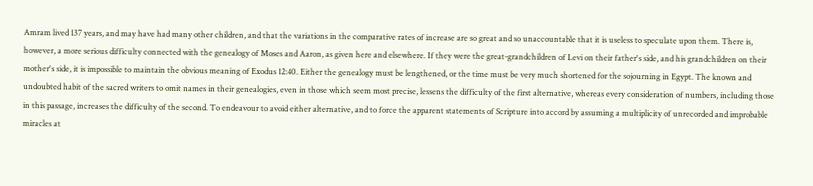Amram lived 137 years, and may have had many other children, and that the variations in the comparative rates of increase are so great and so unaccountable that it is useless to speculate upon them. There is, however, a more serious difficulty connected with the genealogy of Moses and Aaron, as given here and elsewhere. If they were the great-grandchildren of Levi on their father's side, and his grandchildren on their mother's side, it is impossible to maintain the obvious meaning of Exodus 12:40. Either the genealogy must be lengthened, or the time must be very much shortened for the sojourning in Egypt. The known and undoubted habit of the sacred writers to omit names in their genealogies, even in those which seem most precise, lessens the difficulty of the first alternative, whereas every consideration of numbers, including those in this passage, increases the difficulty of the second. To endeavour to avoid either alternative, and to force the apparent statements of Scripture into accord by assuming a multiplicity of unrecorded and improbable miracles at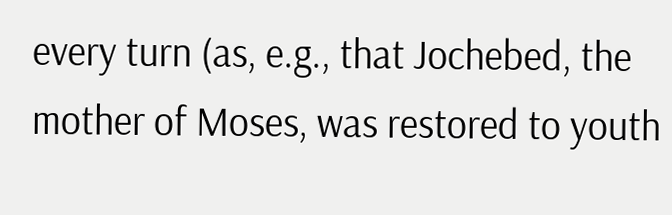every turn (as, e.g., that Jochebed, the mother of Moses, was restored to youth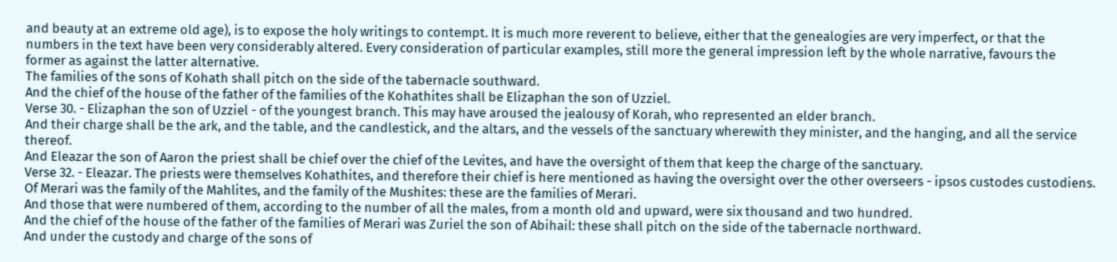and beauty at an extreme old age), is to expose the holy writings to contempt. It is much more reverent to believe, either that the genealogies are very imperfect, or that the numbers in the text have been very considerably altered. Every consideration of particular examples, still more the general impression left by the whole narrative, favours the former as against the latter alternative.
The families of the sons of Kohath shall pitch on the side of the tabernacle southward.
And the chief of the house of the father of the families of the Kohathites shall be Elizaphan the son of Uzziel.
Verse 30. - Elizaphan the son of Uzziel - of the youngest branch. This may have aroused the jealousy of Korah, who represented an elder branch.
And their charge shall be the ark, and the table, and the candlestick, and the altars, and the vessels of the sanctuary wherewith they minister, and the hanging, and all the service thereof.
And Eleazar the son of Aaron the priest shall be chief over the chief of the Levites, and have the oversight of them that keep the charge of the sanctuary.
Verse 32. - Eleazar. The priests were themselves Kohathites, and therefore their chief is here mentioned as having the oversight over the other overseers - ipsos custodes custodiens.
Of Merari was the family of the Mahlites, and the family of the Mushites: these are the families of Merari.
And those that were numbered of them, according to the number of all the males, from a month old and upward, were six thousand and two hundred.
And the chief of the house of the father of the families of Merari was Zuriel the son of Abihail: these shall pitch on the side of the tabernacle northward.
And under the custody and charge of the sons of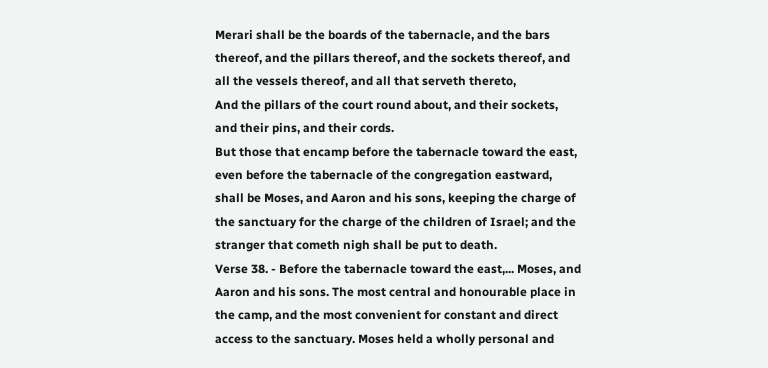Merari shall be the boards of the tabernacle, and the bars thereof, and the pillars thereof, and the sockets thereof, and all the vessels thereof, and all that serveth thereto,
And the pillars of the court round about, and their sockets, and their pins, and their cords.
But those that encamp before the tabernacle toward the east, even before the tabernacle of the congregation eastward, shall be Moses, and Aaron and his sons, keeping the charge of the sanctuary for the charge of the children of Israel; and the stranger that cometh nigh shall be put to death.
Verse 38. - Before the tabernacle toward the east,... Moses, and Aaron and his sons. The most central and honourable place in the camp, and the most convenient for constant and direct access to the sanctuary. Moses held a wholly personal and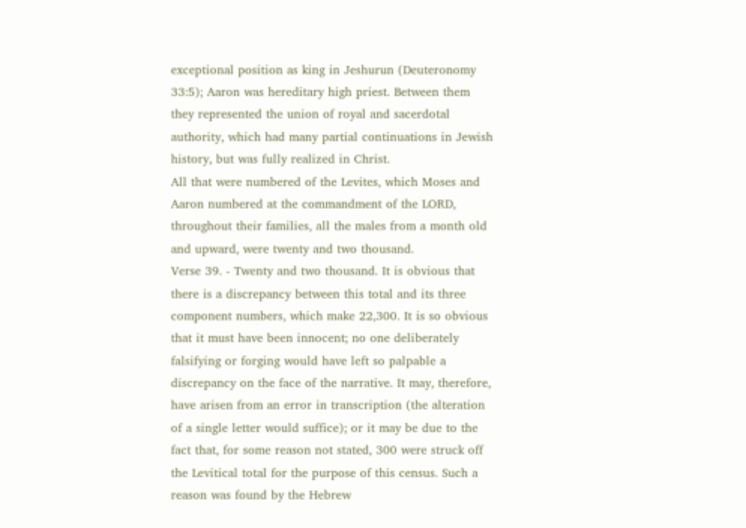exceptional position as king in Jeshurun (Deuteronomy 33:5); Aaron was hereditary high priest. Between them they represented the union of royal and sacerdotal authority, which had many partial continuations in Jewish history, but was fully realized in Christ.
All that were numbered of the Levites, which Moses and Aaron numbered at the commandment of the LORD, throughout their families, all the males from a month old and upward, were twenty and two thousand.
Verse 39. - Twenty and two thousand. It is obvious that there is a discrepancy between this total and its three component numbers, which make 22,300. It is so obvious that it must have been innocent; no one deliberately falsifying or forging would have left so palpable a discrepancy on the face of the narrative. It may, therefore, have arisen from an error in transcription (the alteration of a single letter would suffice); or it may be due to the fact that, for some reason not stated, 300 were struck off the Levitical total for the purpose of this census. Such a reason was found by the Hebrew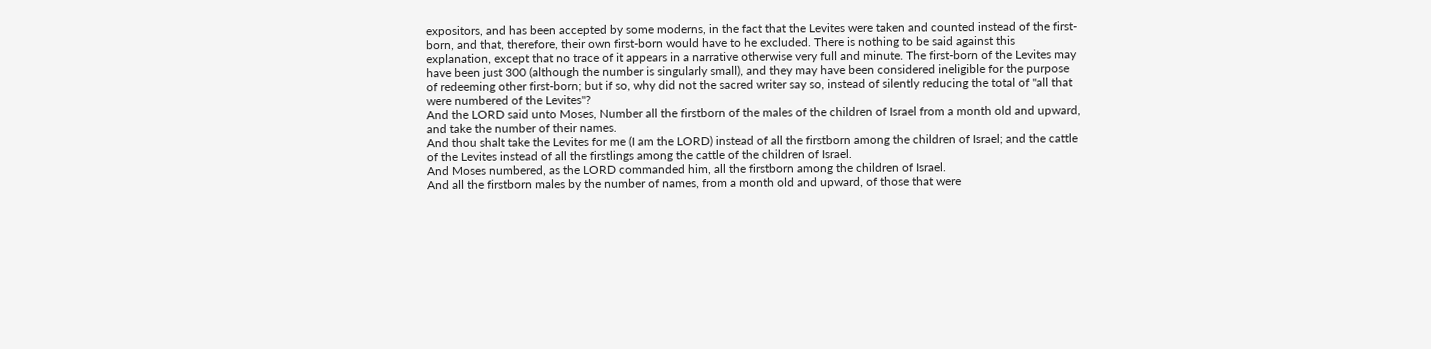expositors, and has been accepted by some moderns, in the fact that the Levites were taken and counted instead of the first-born, and that, therefore, their own first-born would have to he excluded. There is nothing to be said against this explanation, except that no trace of it appears in a narrative otherwise very full and minute. The first-born of the Levites may have been just 300 (although the number is singularly small), and they may have been considered ineligible for the purpose of redeeming other first-born; but if so, why did not the sacred writer say so, instead of silently reducing the total of "all that were numbered of the Levites"?
And the LORD said unto Moses, Number all the firstborn of the males of the children of Israel from a month old and upward, and take the number of their names.
And thou shalt take the Levites for me (I am the LORD) instead of all the firstborn among the children of Israel; and the cattle of the Levites instead of all the firstlings among the cattle of the children of Israel.
And Moses numbered, as the LORD commanded him, all the firstborn among the children of Israel.
And all the firstborn males by the number of names, from a month old and upward, of those that were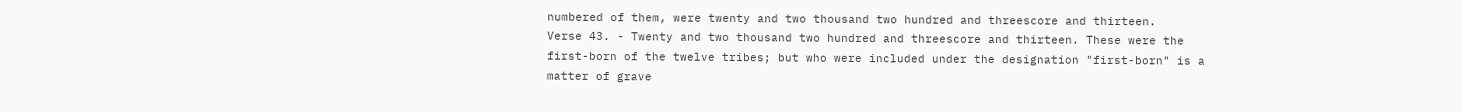numbered of them, were twenty and two thousand two hundred and threescore and thirteen.
Verse 43. - Twenty and two thousand two hundred and threescore and thirteen. These were the first-born of the twelve tribes; but who were included under the designation "first-born" is a matter of grave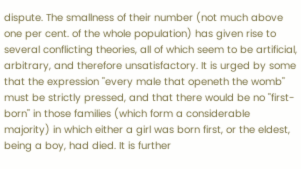dispute. The smallness of their number (not much above one per cent. of the whole population) has given rise to several conflicting theories, all of which seem to be artificial, arbitrary, and therefore unsatisfactory. It is urged by some that the expression "every male that openeth the womb" must be strictly pressed, and that there would be no "first-born" in those families (which form a considerable majority) in which either a girl was born first, or the eldest, being a boy, had died. It is further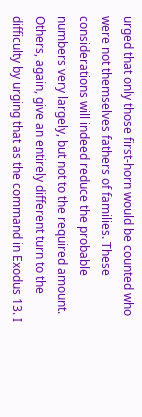urged that only those first-horn would be counted who were not themselves fathers of families. These considerations will indeed reduce the probable numbers very largely, but not to the required amount. Others, again, give an entirely different turn to the difficulty by urging that as the command in Exodus 13. I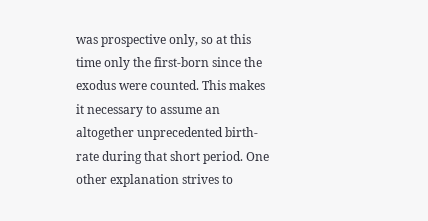was prospective only, so at this time only the first-born since the exodus were counted. This makes it necessary to assume an altogether unprecedented birth-rate during that short period. One other explanation strives to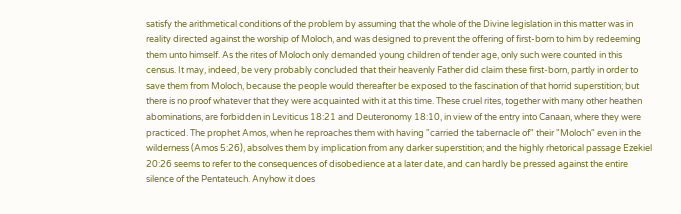satisfy the arithmetical conditions of the problem by assuming that the whole of the Divine legislation in this matter was in reality directed against the worship of Moloch, and was designed to prevent the offering of first-born to him by redeeming them unto himself. As the rites of Moloch only demanded young children of tender age, only such were counted in this census. It may, indeed, be very probably concluded that their heavenly Father did claim these first-born, partly in order to save them from Moloch, because the people would thereafter be exposed to the fascination of that horrid superstition; but there is no proof whatever that they were acquainted with it at this time. These cruel rites, together with many other heathen abominations, are forbidden in Leviticus 18:21 and Deuteronomy 18:10, in view of the entry into Canaan, where they were practiced. The prophet Amos, when he reproaches them with having "carried the tabernacle of" their "Moloch" even in the wilderness (Amos 5:26), absolves them by implication from any darker superstition; and the highly rhetorical passage Ezekiel 20:26 seems to refer to the consequences of disobedience at a later date, and can hardly be pressed against the entire silence of the Pentateuch. Anyhow it does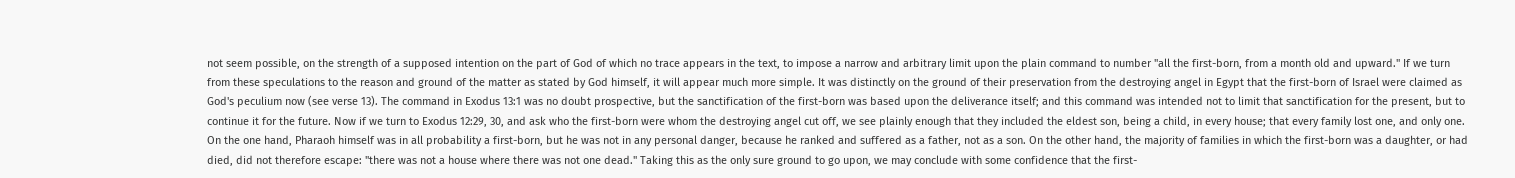not seem possible, on the strength of a supposed intention on the part of God of which no trace appears in the text, to impose a narrow and arbitrary limit upon the plain command to number "all the first-born, from a month old and upward." If we turn from these speculations to the reason and ground of the matter as stated by God himself, it will appear much more simple. It was distinctly on the ground of their preservation from the destroying angel in Egypt that the first-born of Israel were claimed as God's peculium now (see verse 13). The command in Exodus 13:1 was no doubt prospective, but the sanctification of the first-born was based upon the deliverance itself; and this command was intended not to limit that sanctification for the present, but to continue it for the future. Now if we turn to Exodus 12:29, 30, and ask who the first-born were whom the destroying angel cut off, we see plainly enough that they included the eldest son, being a child, in every house; that every family lost one, and only one. On the one hand, Pharaoh himself was in all probability a first-born, but he was not in any personal danger, because he ranked and suffered as a father, not as a son. On the other hand, the majority of families in which the first-born was a daughter, or had died, did not therefore escape: "there was not a house where there was not one dead." Taking this as the only sure ground to go upon, we may conclude with some confidence that the first-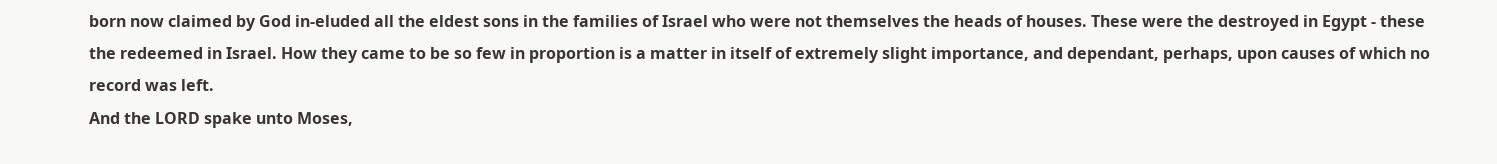born now claimed by God in-eluded all the eldest sons in the families of Israel who were not themselves the heads of houses. These were the destroyed in Egypt - these the redeemed in Israel. How they came to be so few in proportion is a matter in itself of extremely slight importance, and dependant, perhaps, upon causes of which no record was left.
And the LORD spake unto Moses,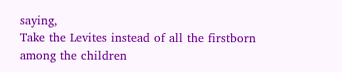saying,
Take the Levites instead of all the firstborn among the children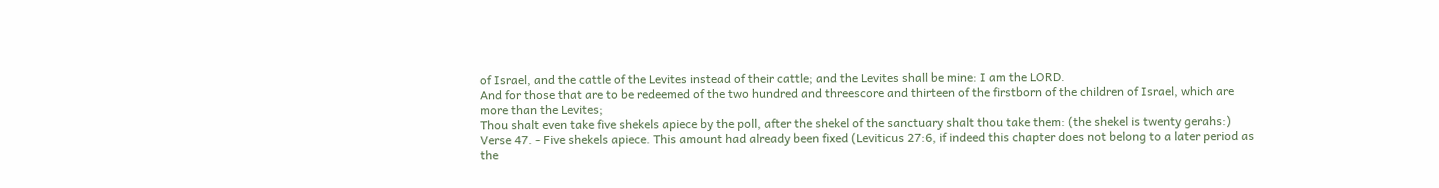of Israel, and the cattle of the Levites instead of their cattle; and the Levites shall be mine: I am the LORD.
And for those that are to be redeemed of the two hundred and threescore and thirteen of the firstborn of the children of Israel, which are more than the Levites;
Thou shalt even take five shekels apiece by the poll, after the shekel of the sanctuary shalt thou take them: (the shekel is twenty gerahs:)
Verse 47. - Five shekels apiece. This amount had already been fixed (Leviticus 27:6, if indeed this chapter does not belong to a later period as the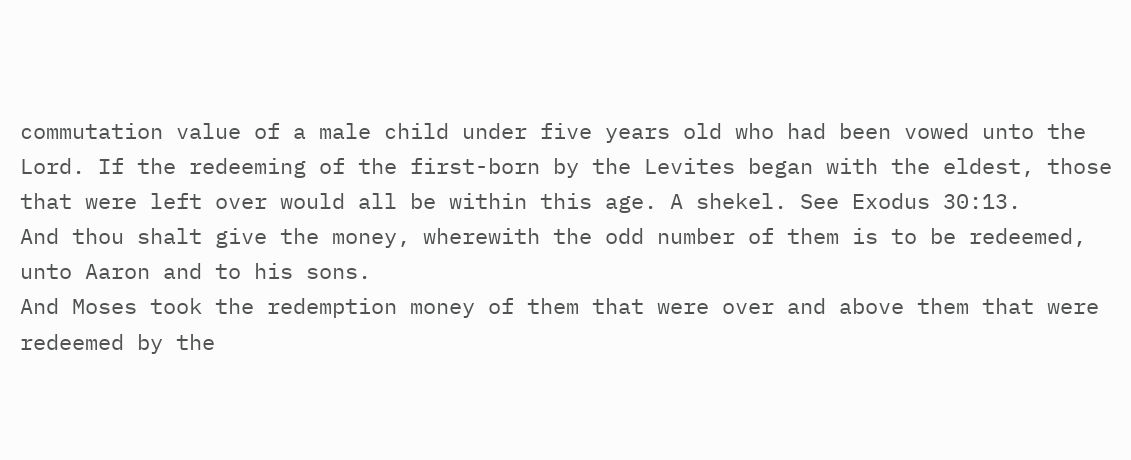commutation value of a male child under five years old who had been vowed unto the Lord. If the redeeming of the first-born by the Levites began with the eldest, those that were left over would all be within this age. A shekel. See Exodus 30:13.
And thou shalt give the money, wherewith the odd number of them is to be redeemed, unto Aaron and to his sons.
And Moses took the redemption money of them that were over and above them that were redeemed by the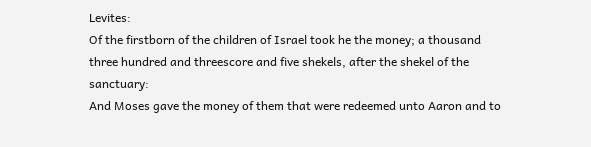Levites:
Of the firstborn of the children of Israel took he the money; a thousand three hundred and threescore and five shekels, after the shekel of the sanctuary:
And Moses gave the money of them that were redeemed unto Aaron and to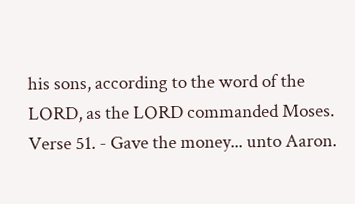his sons, according to the word of the LORD, as the LORD commanded Moses.
Verse 51. - Gave the money... unto Aaron.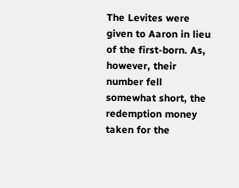The Levites were given to Aaron in lieu of the first-born. As, however, their number fell somewhat short, the redemption money taken for the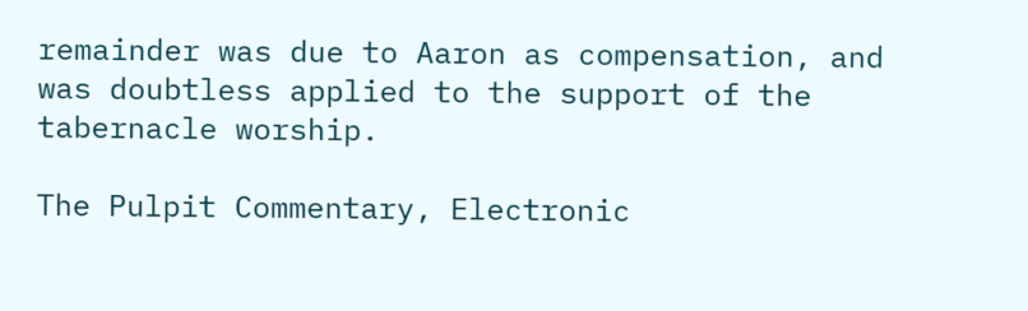remainder was due to Aaron as compensation, and was doubtless applied to the support of the tabernacle worship.

The Pulpit Commentary, Electronic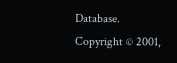Database. Copyright © 2001,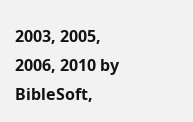2003, 2005, 2006, 2010 by BibleSoft,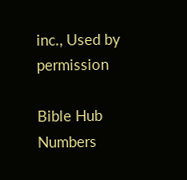inc., Used by permission

Bible Hub
Numbers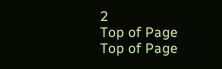2
Top of Page
Top of Page